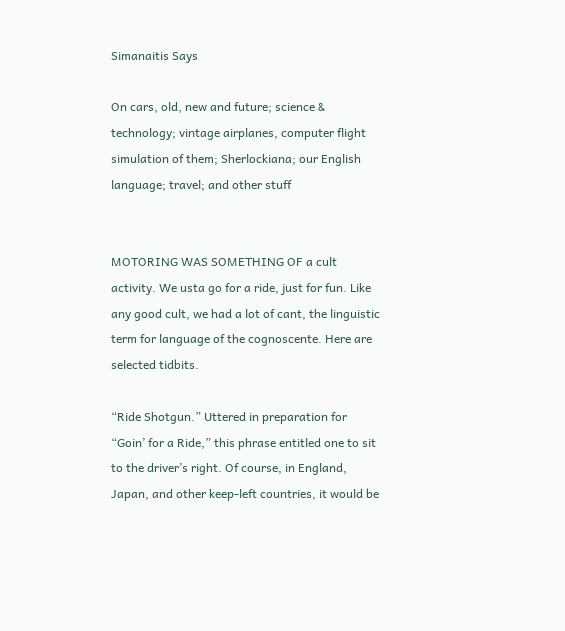Simanaitis Says

On cars, old, new and future; science & technology; vintage airplanes, computer flight simulation of them; Sherlockiana; our English language; travel; and other stuff


MOTORING WAS SOMETHING OF a cult activity. We usta go for a ride, just for fun. Like any good cult, we had a lot of cant, the linguistic term for language of the cognoscente. Here are selected tidbits.

“Ride Shotgun.” Uttered in preparation for “Goin’ for a Ride,” this phrase entitled one to sit to the driver’s right. Of course, in England, Japan, and other keep-left countries, it would be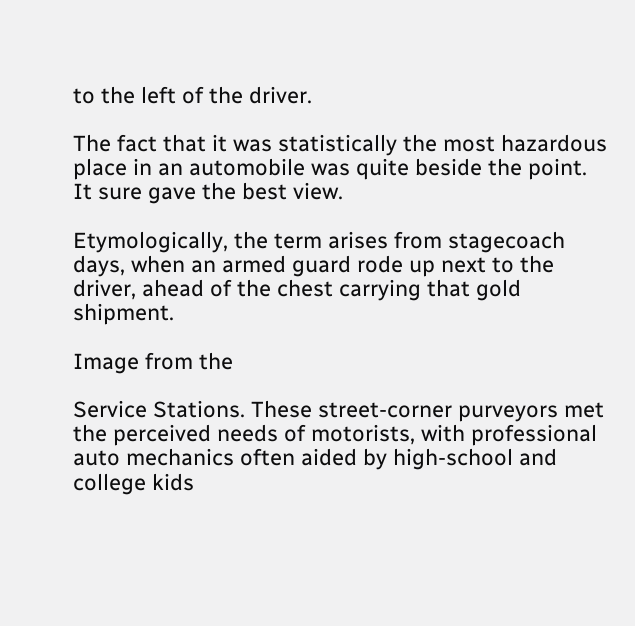to the left of the driver.

The fact that it was statistically the most hazardous place in an automobile was quite beside the point. It sure gave the best view.

Etymologically, the term arises from stagecoach days, when an armed guard rode up next to the driver, ahead of the chest carrying that gold shipment.

Image from the

Service Stations. These street-corner purveyors met the perceived needs of motorists, with professional auto mechanics often aided by high-school and college kids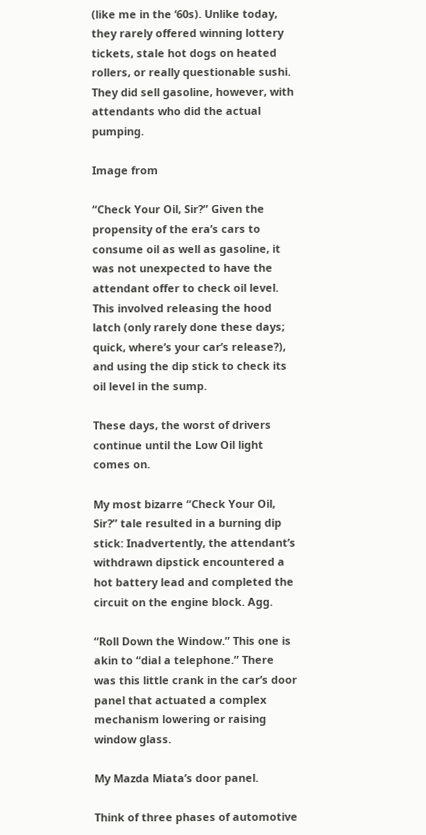(like me in the ‘60s). Unlike today, they rarely offered winning lottery tickets, stale hot dogs on heated rollers, or really questionable sushi. They did sell gasoline, however, with attendants who did the actual pumping.

Image from

“Check Your Oil, Sir?” Given the propensity of the era’s cars to consume oil as well as gasoline, it was not unexpected to have the attendant offer to check oil level. This involved releasing the hood latch (only rarely done these days; quick, where’s your car’s release?), and using the dip stick to check its oil level in the sump.

These days, the worst of drivers continue until the Low Oil light comes on.

My most bizarre “Check Your Oil, Sir?” tale resulted in a burning dip stick: Inadvertently, the attendant’s withdrawn dipstick encountered a hot battery lead and completed the circuit on the engine block. Agg.

“Roll Down the Window.” This one is akin to “dial a telephone.” There was this little crank in the car’s door panel that actuated a complex mechanism lowering or raising window glass.

My Mazda Miata’s door panel.

Think of three phases of automotive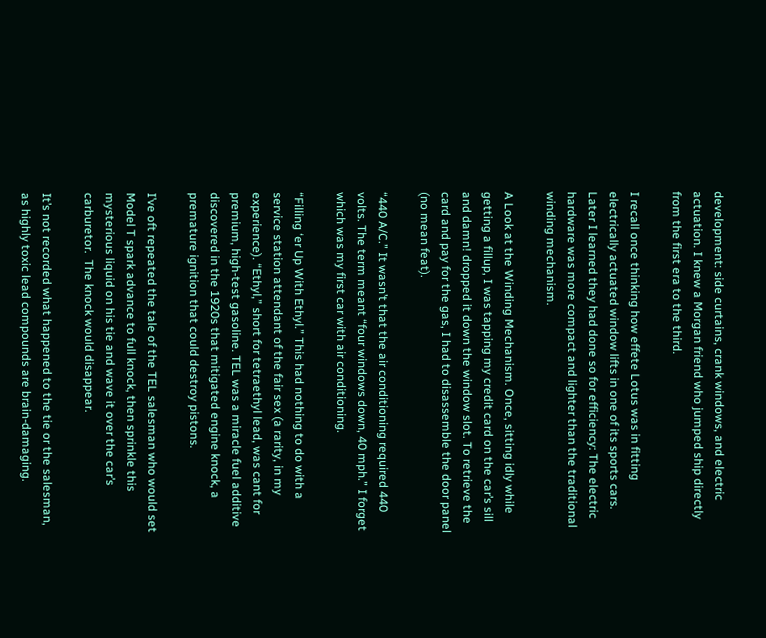development: side curtains, crank windows, and electric actuation. I knew a Morgan friend who jumped ship directly from the first era to the third.

I recall once thinking how effete Lotus was in fitting electrically actuated window lifts in one of its sports cars. Later I learned they had done so for efficiency: The electric hardware was more compact and lighter than the traditional winding mechanism.

A Look at the Winding Mechanism. Once, sitting idly while getting a fillup, I was tapping my credit card on the car’s sill and damn! dropped it down the window slot. To retrieve the card and pay for the gas, I had to disassemble the door panel (no mean feat).

“440 A/C.” It wasn’t that the air conditioning required 440 volts. The term meant “four windows down, 40 mph.” I forget which was my first car with air conditioning.

“Filling ‘er Up With Ethyl.” This had nothing to do with a service station attendant of the fair sex (a rarity, in my experience). “Ethyl,” short for tetraethyl lead, was cant for premium, high-test gasoline. TEL was a miracle fuel additive discovered in the 1920s that mitigated engine knock, a premature ignition that could destroy pistons.

I’ve oft repeated the tale of the TEL salesman who would set Model T spark advance to full knock, then sprinkle this mysterious liquid on his tie and wave it over the car’s carburetor.  The knock would disappear.

It’s not recorded what happened to the tie or the salesman, as highly toxic lead compounds are brain-damaging.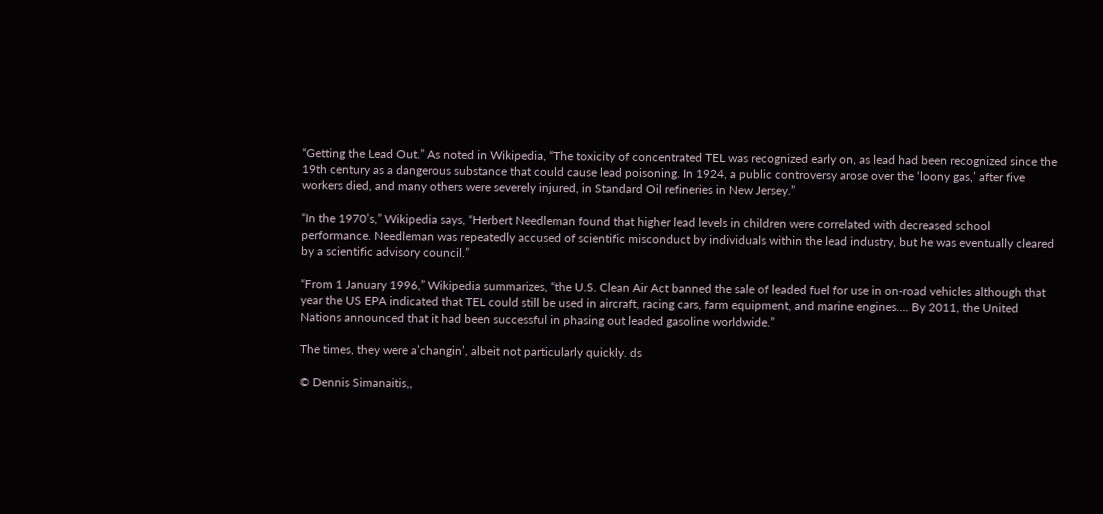“Getting the Lead Out.” As noted in Wikipedia, “The toxicity of concentrated TEL was recognized early on, as lead had been recognized since the 19th century as a dangerous substance that could cause lead poisoning. In 1924, a public controversy arose over the ‘loony gas,’ after five workers died, and many others were severely injured, in Standard Oil refineries in New Jersey.”

“In the 1970’s,” Wikipedia says, “Herbert Needleman found that higher lead levels in children were correlated with decreased school performance. Needleman was repeatedly accused of scientific misconduct by individuals within the lead industry, but he was eventually cleared by a scientific advisory council.”

“From 1 January 1996,” Wikipedia summarizes, “the U.S. Clean Air Act banned the sale of leaded fuel for use in on-road vehicles although that year the US EPA indicated that TEL could still be used in aircraft, racing cars, farm equipment, and marine engines…. By 2011, the United Nations announced that it had been successful in phasing out leaded gasoline worldwide.”

The times, they were a’changin’, albeit not particularly quickly. ds

© Dennis Simanaitis,,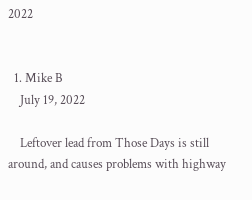2022


  1. Mike B
    July 19, 2022

    Leftover lead from Those Days is still around, and causes problems with highway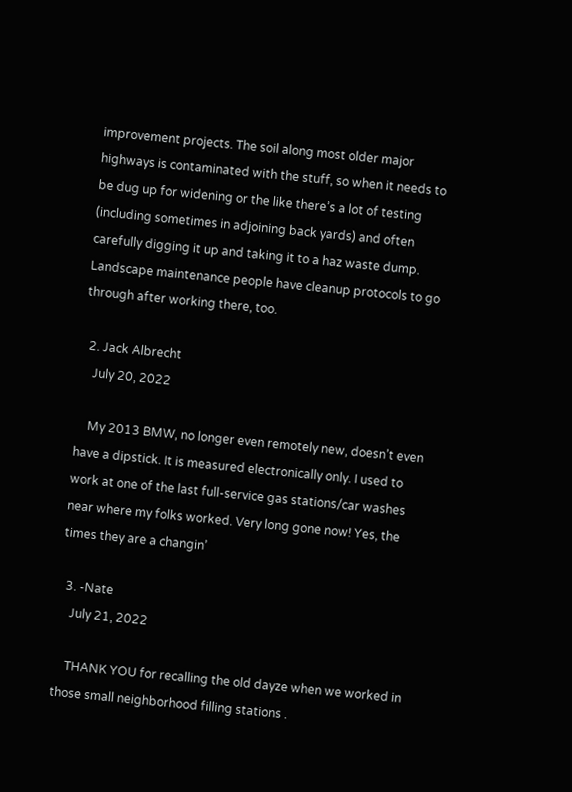improvement projects. The soil along most older major highways is contaminated with the stuff, so when it needs to be dug up for widening or the like there’s a lot of testing (including sometimes in adjoining back yards) and often carefully digging it up and taking it to a haz waste dump. Landscape maintenance people have cleanup protocols to go through after working there, too.

  2. Jack Albrecht
    July 20, 2022

    My 2013 BMW, no longer even remotely new, doesn’t even have a dipstick. It is measured electronically only. I used to work at one of the last full-service gas stations/car washes near where my folks worked. Very long gone now! Yes, the times they are a changin’

  3. -Nate
    July 21, 2022

    THANK YOU for recalling the old dayze when we worked in those small neighborhood filling stations .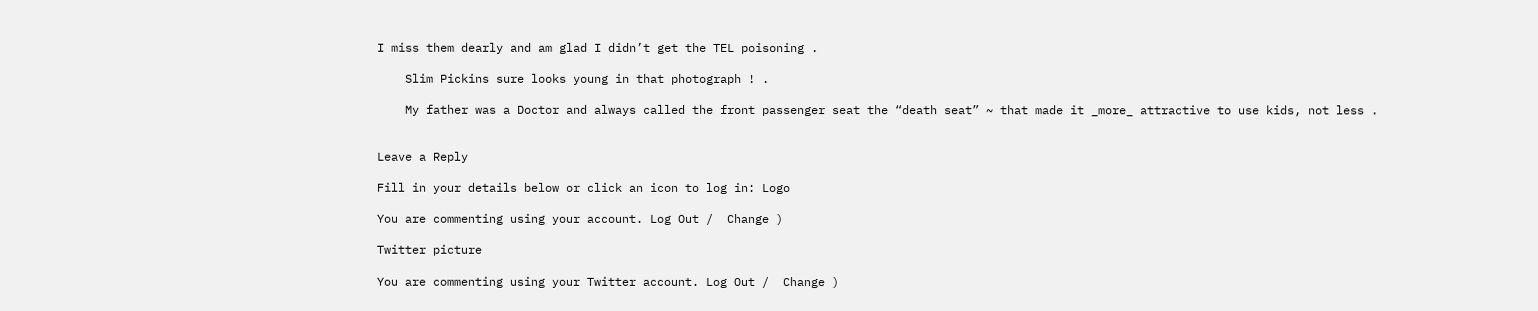I miss them dearly and am glad I didn’t get the TEL poisoning .

    Slim Pickins sure looks young in that photograph ! .

    My father was a Doctor and always called the front passenger seat the “death seat” ~ that made it _more_ attractive to use kids, not less .


Leave a Reply

Fill in your details below or click an icon to log in: Logo

You are commenting using your account. Log Out /  Change )

Twitter picture

You are commenting using your Twitter account. Log Out /  Change )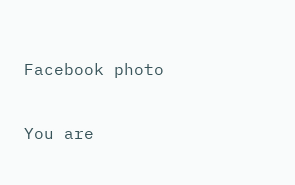Facebook photo

You are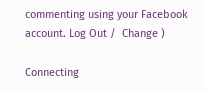commenting using your Facebook account. Log Out /  Change )

Connecting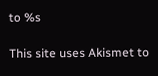to %s

This site uses Akismet to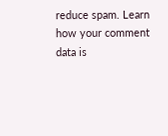reduce spam. Learn how your comment data is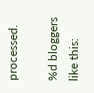processed.

%d bloggers like this: